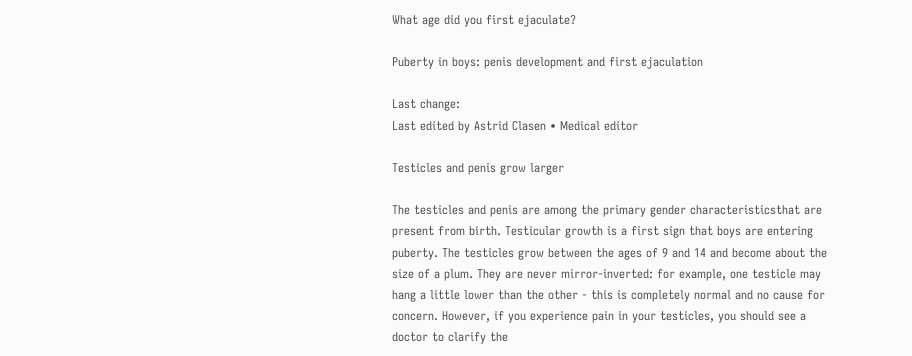What age did you first ejaculate?

Puberty in boys: penis development and first ejaculation

Last change:
Last edited by Astrid Clasen • Medical editor

Testicles and penis grow larger

The testicles and penis are among the primary gender characteristicsthat are present from birth. Testicular growth is a first sign that boys are entering puberty. The testicles grow between the ages of 9 and 14 and become about the size of a plum. They are never mirror-inverted: for example, one testicle may hang a little lower than the other - this is completely normal and no cause for concern. However, if you experience pain in your testicles, you should see a doctor to clarify the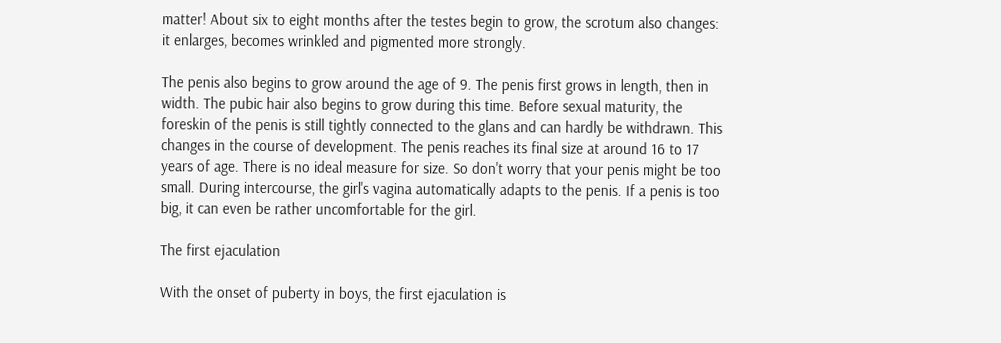matter! About six to eight months after the testes begin to grow, the scrotum also changes: it enlarges, becomes wrinkled and pigmented more strongly.

The penis also begins to grow around the age of 9. The penis first grows in length, then in width. The pubic hair also begins to grow during this time. Before sexual maturity, the foreskin of the penis is still tightly connected to the glans and can hardly be withdrawn. This changes in the course of development. The penis reaches its final size at around 16 to 17 years of age. There is no ideal measure for size. So don't worry that your penis might be too small. During intercourse, the girl's vagina automatically adapts to the penis. If a penis is too big, it can even be rather uncomfortable for the girl.

The first ejaculation

With the onset of puberty in boys, the first ejaculation is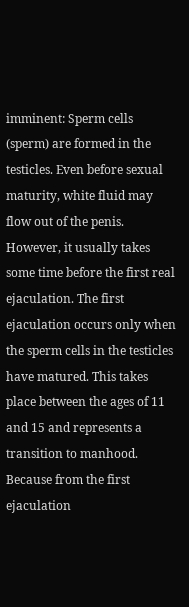imminent: Sperm cells (sperm) are formed in the testicles. Even before sexual maturity, white fluid may flow out of the penis. However, it usually takes some time before the first real ejaculation. The first ejaculation occurs only when the sperm cells in the testicles have matured. This takes place between the ages of 11 and 15 and represents a transition to manhood. Because from the first ejaculation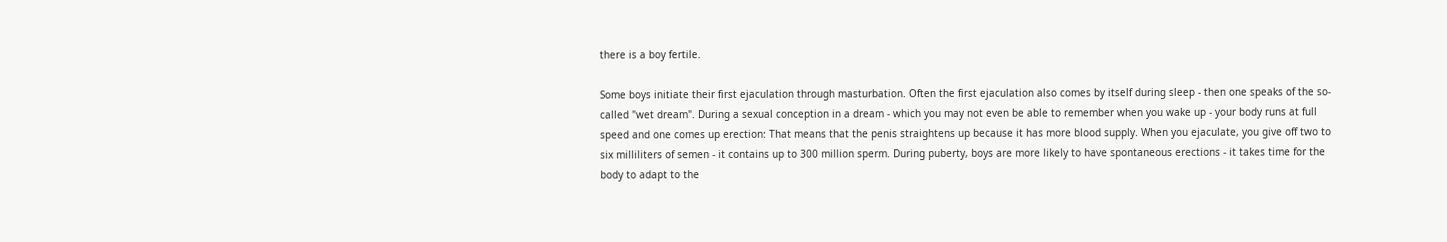there is a boy fertile.

Some boys initiate their first ejaculation through masturbation. Often the first ejaculation also comes by itself during sleep - then one speaks of the so-called "wet dream". During a sexual conception in a dream - which you may not even be able to remember when you wake up - your body runs at full speed and one comes up erection: That means that the penis straightens up because it has more blood supply. When you ejaculate, you give off two to six milliliters of semen - it contains up to 300 million sperm. During puberty, boys are more likely to have spontaneous erections - it takes time for the body to adapt to the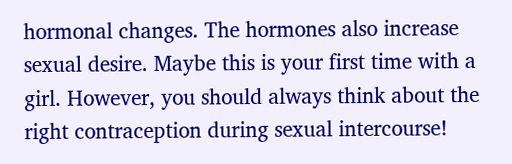hormonal changes. The hormones also increase sexual desire. Maybe this is your first time with a girl. However, you should always think about the right contraception during sexual intercourse!